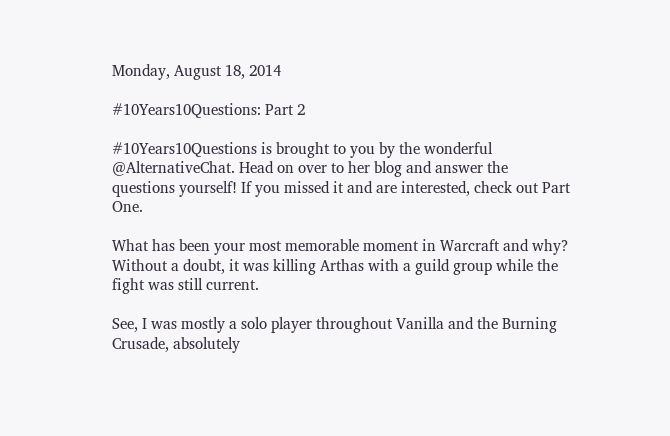Monday, August 18, 2014

#10Years10Questions: Part 2

#10Years10Questions is brought to you by the wonderful @AlternativeChat. Head on over to her blog and answer the questions yourself! If you missed it and are interested, check out Part One.

What has been your most memorable moment in Warcraft and why?
Without a doubt, it was killing Arthas with a guild group while the fight was still current.

See, I was mostly a solo player throughout Vanilla and the Burning Crusade, absolutely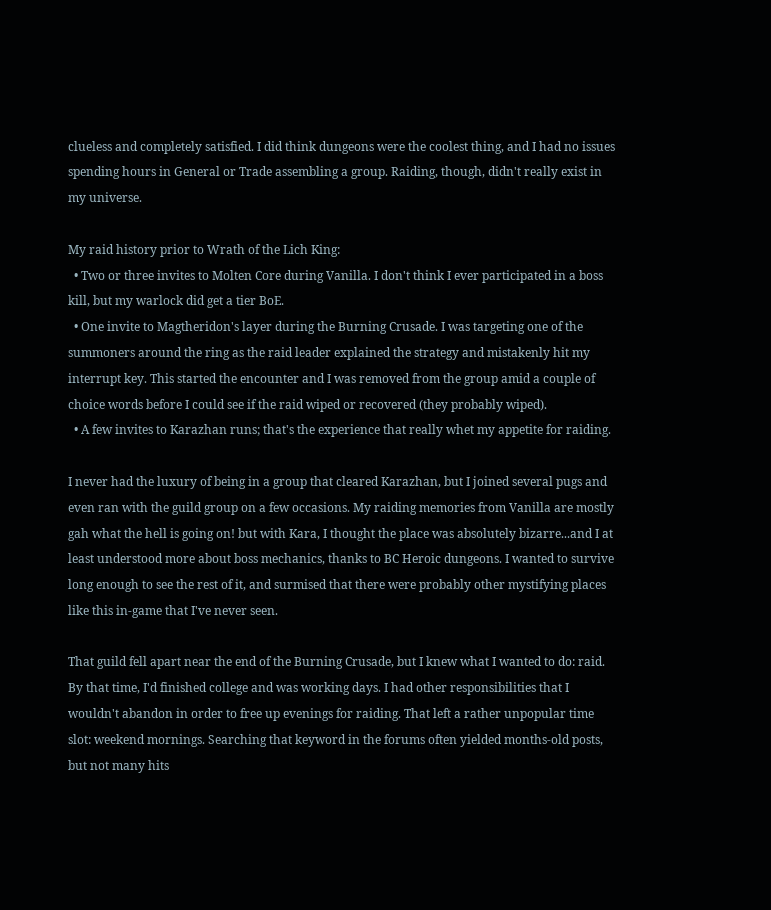clueless and completely satisfied. I did think dungeons were the coolest thing, and I had no issues spending hours in General or Trade assembling a group. Raiding, though, didn't really exist in my universe.

My raid history prior to Wrath of the Lich King:
  • Two or three invites to Molten Core during Vanilla. I don't think I ever participated in a boss kill, but my warlock did get a tier BoE.
  • One invite to Magtheridon's layer during the Burning Crusade. I was targeting one of the summoners around the ring as the raid leader explained the strategy and mistakenly hit my interrupt key. This started the encounter and I was removed from the group amid a couple of choice words before I could see if the raid wiped or recovered (they probably wiped).
  • A few invites to Karazhan runs; that's the experience that really whet my appetite for raiding.

I never had the luxury of being in a group that cleared Karazhan, but I joined several pugs and even ran with the guild group on a few occasions. My raiding memories from Vanilla are mostly gah what the hell is going on! but with Kara, I thought the place was absolutely bizarre...and I at least understood more about boss mechanics, thanks to BC Heroic dungeons. I wanted to survive long enough to see the rest of it, and surmised that there were probably other mystifying places like this in-game that I've never seen.

That guild fell apart near the end of the Burning Crusade, but I knew what I wanted to do: raid. By that time, I'd finished college and was working days. I had other responsibilities that I wouldn't abandon in order to free up evenings for raiding. That left a rather unpopular time slot: weekend mornings. Searching that keyword in the forums often yielded months-old posts, but not many hits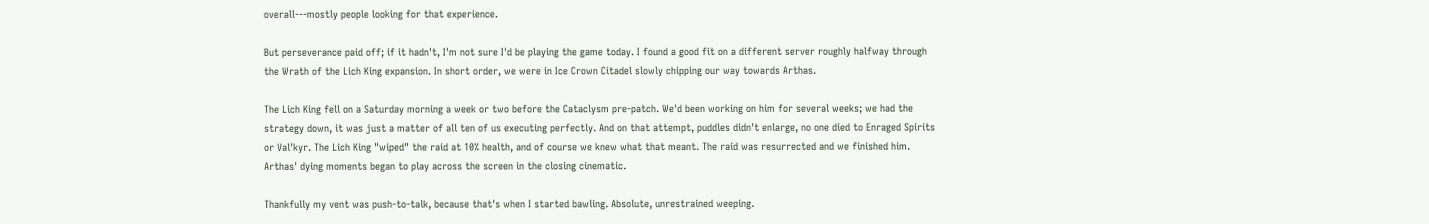overall---mostly people looking for that experience.

But perseverance paid off; if it hadn't, I'm not sure I'd be playing the game today. I found a good fit on a different server roughly halfway through the Wrath of the Lich King expansion. In short order, we were in Ice Crown Citadel slowly chipping our way towards Arthas.

The Lich King fell on a Saturday morning a week or two before the Cataclysm pre-patch. We'd been working on him for several weeks; we had the strategy down, it was just a matter of all ten of us executing perfectly. And on that attempt, puddles didn't enlarge, no one died to Enraged Spirits or Val'kyr. The Lich King "wiped" the raid at 10% health, and of course we knew what that meant. The raid was resurrected and we finished him. Arthas' dying moments began to play across the screen in the closing cinematic.

Thankfully my vent was push-to-talk, because that's when I started bawling. Absolute, unrestrained weeping.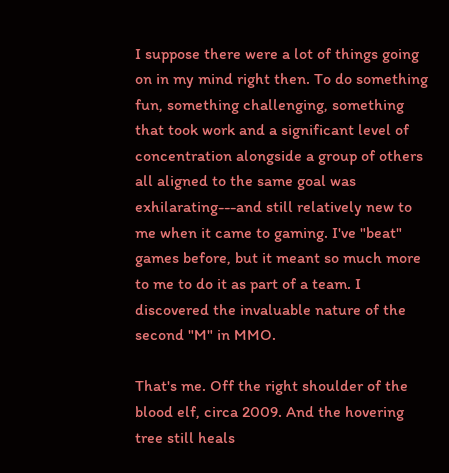I suppose there were a lot of things going on in my mind right then. To do something fun, something challenging, something that took work and a significant level of concentration alongside a group of others all aligned to the same goal was exhilarating---and still relatively new to me when it came to gaming. I've "beat" games before, but it meant so much more to me to do it as part of a team. I discovered the invaluable nature of the second "M" in MMO.

That's me. Off the right shoulder of the blood elf, circa 2009. And the hovering tree still heals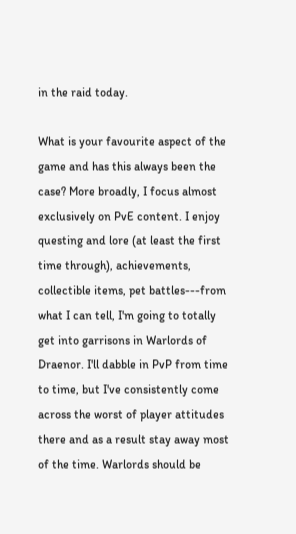in the raid today.

What is your favourite aspect of the game and has this always been the case? More broadly, I focus almost exclusively on PvE content. I enjoy questing and lore (at least the first time through), achievements, collectible items, pet battles---from what I can tell, I'm going to totally get into garrisons in Warlords of Draenor. I'll dabble in PvP from time to time, but I've consistently come across the worst of player attitudes there and as a result stay away most of the time. Warlords should be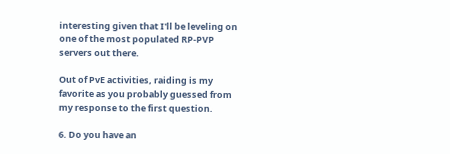interesting given that I'll be leveling on one of the most populated RP-PVP servers out there.

Out of PvE activities, raiding is my favorite as you probably guessed from my response to the first question.

6. Do you have an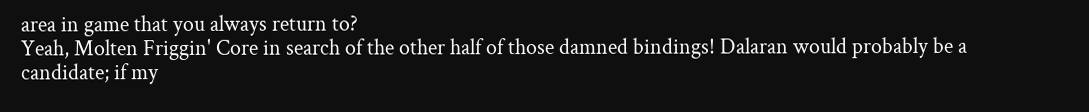area in game that you always return to?
Yeah, Molten Friggin' Core in search of the other half of those damned bindings! Dalaran would probably be a candidate; if my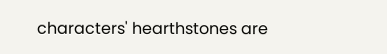characters' hearthstones are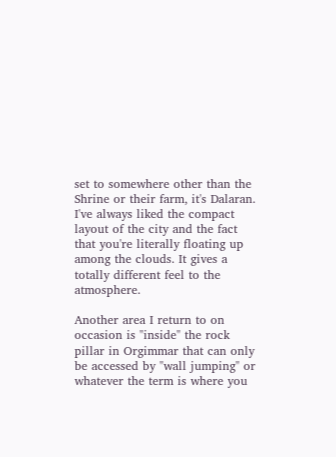set to somewhere other than the Shrine or their farm, it's Dalaran. I've always liked the compact layout of the city and the fact that you're literally floating up among the clouds. It gives a totally different feel to the atmosphere.

Another area I return to on occasion is "inside" the rock pillar in Orgimmar that can only be accessed by "wall jumping" or whatever the term is where you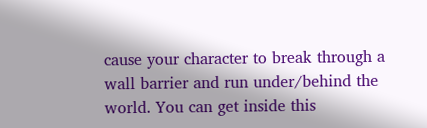cause your character to break through a wall barrier and run under/behind the world. You can get inside this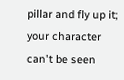pillar and fly up it; your character can't be seen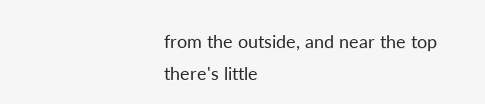from the outside, and near the top there's little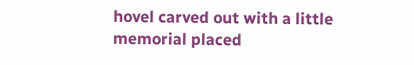hovel carved out with a little memorial placed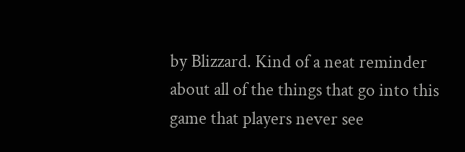by Blizzard. Kind of a neat reminder about all of the things that go into this game that players never see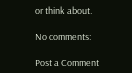or think about.

No comments:

Post a Comment